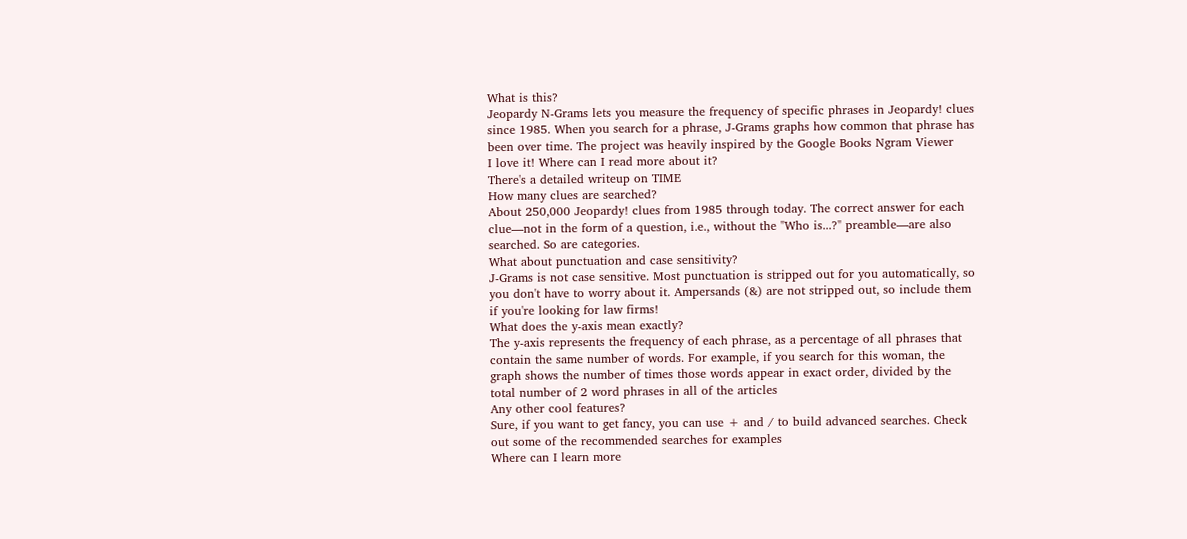What is this?
Jeopardy N-Grams lets you measure the frequency of specific phrases in Jeopardy! clues since 1985. When you search for a phrase, J-Grams graphs how common that phrase has been over time. The project was heavily inspired by the Google Books Ngram Viewer
I love it! Where can I read more about it?
There's a detailed writeup on TIME
How many clues are searched?
About 250,000 Jeopardy! clues from 1985 through today. The correct answer for each clue—not in the form of a question, i.e., without the "Who is...?" preamble—are also searched. So are categories.
What about punctuation and case sensitivity?
J-Grams is not case sensitive. Most punctuation is stripped out for you automatically, so you don't have to worry about it. Ampersands (&) are not stripped out, so include them if you're looking for law firms!
What does the y-axis mean exactly?
The y-axis represents the frequency of each phrase, as a percentage of all phrases that contain the same number of words. For example, if you search for this woman, the graph shows the number of times those words appear in exact order, divided by the total number of 2 word phrases in all of the articles
Any other cool features?
Sure, if you want to get fancy, you can use + and / to build advanced searches. Check out some of the recommended searches for examples
Where can I learn more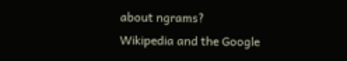about ngrams?
Wikipedia and the Google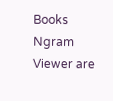Books Ngram Viewer are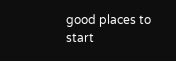good places to start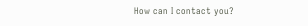How can I contact you?